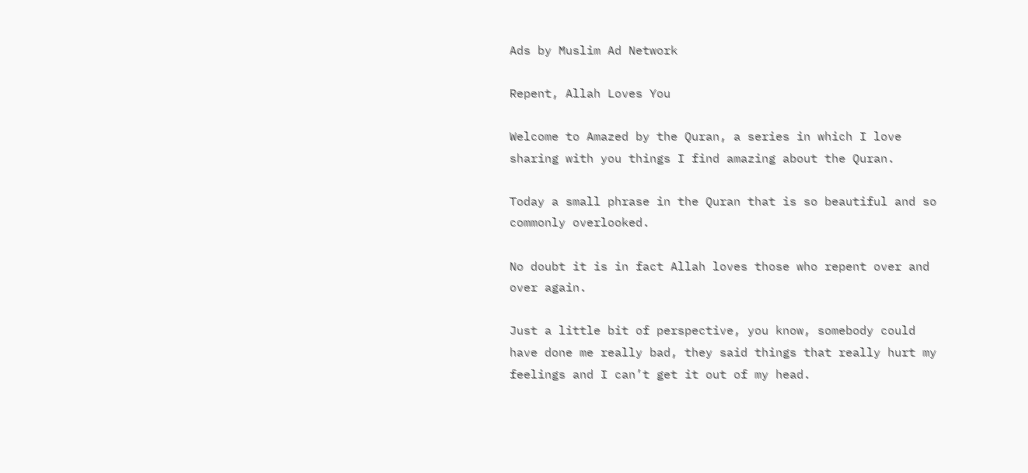Ads by Muslim Ad Network

Repent, Allah Loves You

Welcome to Amazed by the Quran, a series in which I love sharing with you things I find amazing about the Quran.

Today a small phrase in the Quran that is so beautiful and so commonly overlooked.

No doubt it is in fact Allah loves those who repent over and over again.

Just a little bit of perspective, you know, somebody could have done me really bad, they said things that really hurt my feelings and I can’t get it out of my head.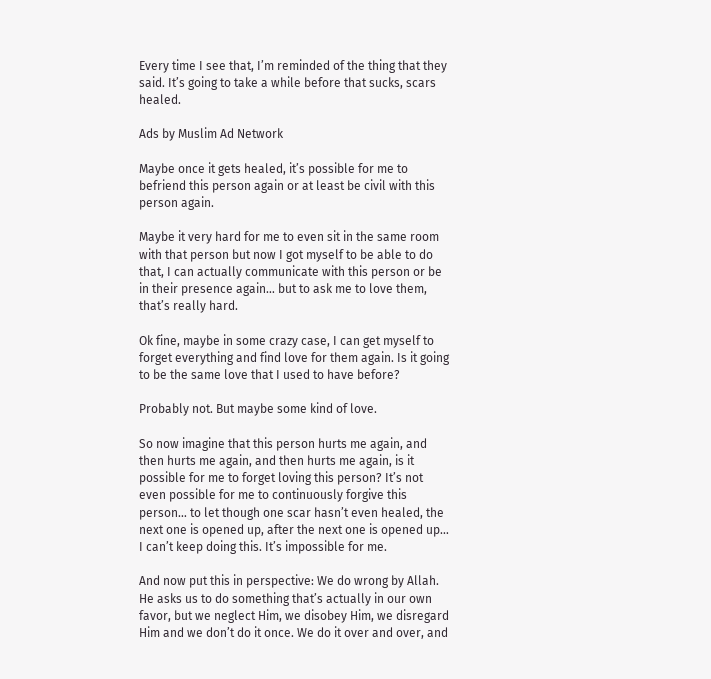Every time I see that, I’m reminded of the thing that they said. It’s going to take a while before that sucks, scars healed.

Ads by Muslim Ad Network

Maybe once it gets healed, it’s possible for me to befriend this person again or at least be civil with this person again.

Maybe it very hard for me to even sit in the same room with that person but now I got myself to be able to do that, I can actually communicate with this person or be in their presence again… but to ask me to love them, that’s really hard.

Ok fine, maybe in some crazy case, I can get myself to forget everything and find love for them again. Is it going to be the same love that I used to have before?

Probably not. But maybe some kind of love.

So now imagine that this person hurts me again, and then hurts me again, and then hurts me again, is it possible for me to forget loving this person? It’s not even possible for me to continuously forgive this person… to let though one scar hasn’t even healed, the next one is opened up, after the next one is opened up… I can’t keep doing this. It’s impossible for me.

And now put this in perspective: We do wrong by Allah. He asks us to do something that’s actually in our own favor, but we neglect Him, we disobey Him, we disregard Him and we don’t do it once. We do it over and over, and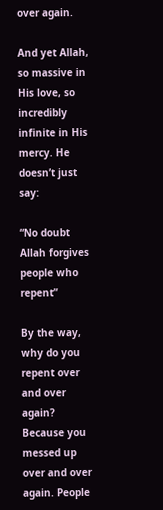over again.

And yet Allah, so massive in His love, so incredibly infinite in His mercy. He doesn’t just say:

“No doubt Allah forgives people who repent”

By the way, why do you repent over and over again? Because you messed up over and over again. People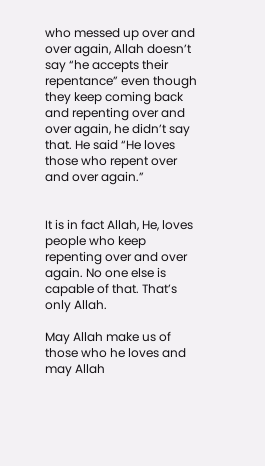who messed up over and over again, Allah doesn’t say “he accepts their repentance” even though they keep coming back and repenting over and over again, he didn’t say that. He said “He loves those who repent over and over again.”


It is in fact Allah, He, loves people who keep repenting over and over again. No one else is capable of that. That’s only Allah.

May Allah make us of those who he loves and may Allah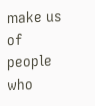make us of people who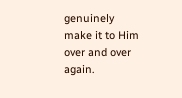genuinely make it to Him over and over again.